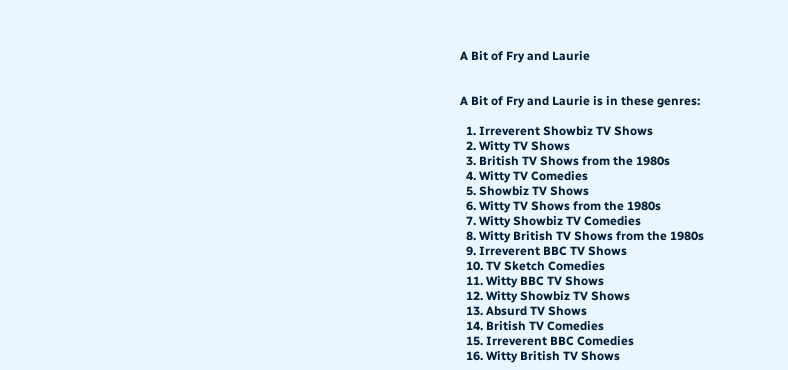A Bit of Fry and Laurie


A Bit of Fry and Laurie is in these genres:

  1. Irreverent Showbiz TV Shows
  2. Witty TV Shows
  3. British TV Shows from the 1980s
  4. Witty TV Comedies
  5. Showbiz TV Shows
  6. Witty TV Shows from the 1980s
  7. Witty Showbiz TV Comedies
  8. Witty British TV Shows from the 1980s
  9. Irreverent BBC TV Shows
  10. TV Sketch Comedies
  11. Witty BBC TV Shows
  12. Witty Showbiz TV Shows
  13. Absurd TV Shows
  14. British TV Comedies
  15. Irreverent BBC Comedies
  16. Witty British TV Shows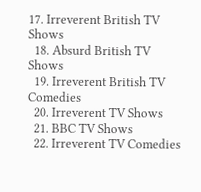17. Irreverent British TV Shows
  18. Absurd British TV Shows
  19. Irreverent British TV Comedies
  20. Irreverent TV Shows
  21. BBC TV Shows
  22. Irreverent TV Comedies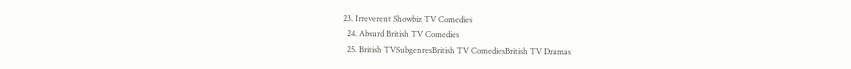23. Irreverent Showbiz TV Comedies
  24. Absurd British TV Comedies
  25. British TVSubgenresBritish TV ComediesBritish TV Dramas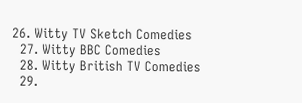26. Witty TV Sketch Comedies
  27. Witty BBC Comedies
  28. Witty British TV Comedies
  29.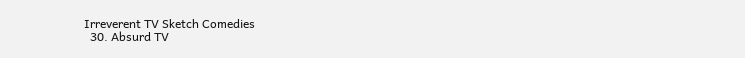Irreverent TV Sketch Comedies
  30. Absurd TV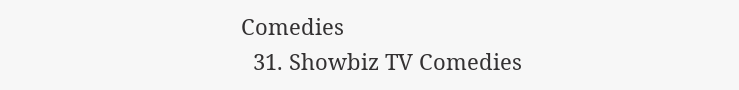Comedies
  31. Showbiz TV Comedies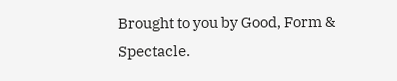Brought to you by Good, Form & Spectacle.